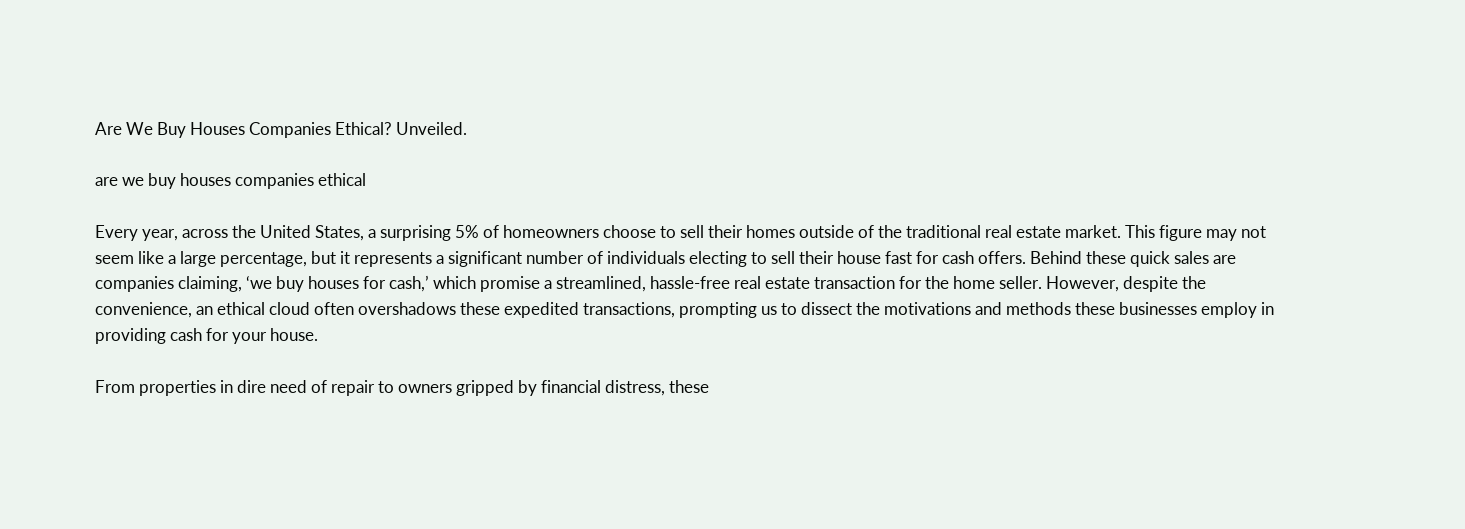Are We Buy Houses Companies Ethical? Unveiled.

are we buy houses companies ethical

Every year, across the United States, a surprising 5% of homeowners choose to sell their homes outside of the traditional real estate market. This figure may not seem like a large percentage, but it represents a significant number of individuals electing to sell their house fast for cash offers. Behind these quick sales are companies claiming, ‘we buy houses for cash,’ which promise a streamlined, hassle-free real estate transaction for the home seller. However, despite the convenience, an ethical cloud often overshadows these expedited transactions, prompting us to dissect the motivations and methods these businesses employ in providing cash for your house.

From properties in dire need of repair to owners gripped by financial distress, these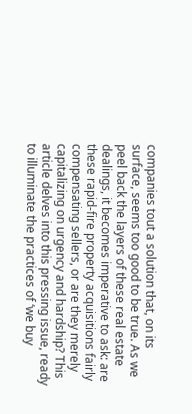companies tout a solution that, on its surface, seems too good to be true. As we peel back the layers of these real estate dealings, it becomes imperative to ask: are these rapid-fire property acquisitions fairly compensating sellers, or are they merely capitalizing on urgency and hardship? This article delves into this pressing issue, ready to illuminate the practices of ‘we buy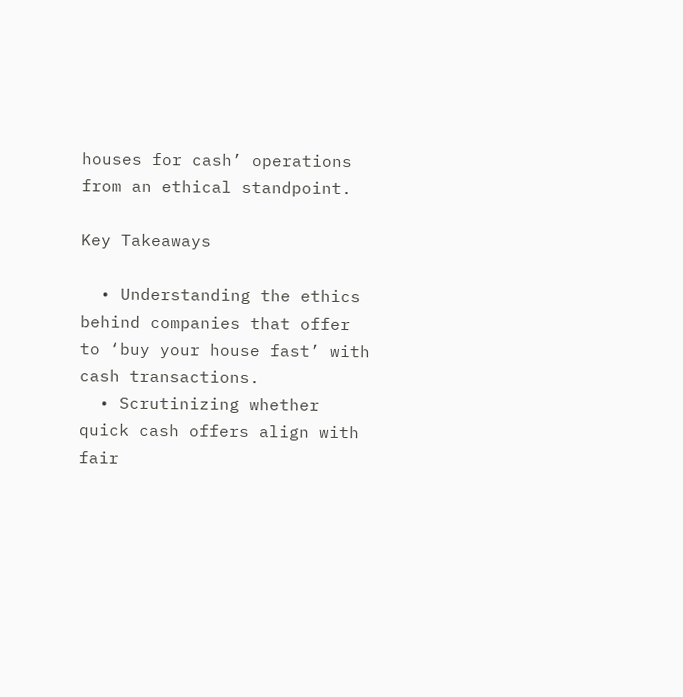houses for cash’ operations from an ethical standpoint.

Key Takeaways

  • Understanding the ethics behind companies that offer to ‘buy your house fast’ with cash transactions.
  • Scrutinizing whether quick cash offers align with fair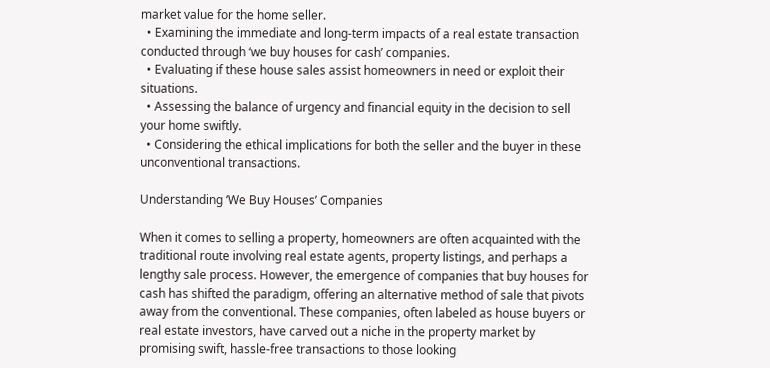market value for the home seller.
  • Examining the immediate and long-term impacts of a real estate transaction conducted through ‘we buy houses for cash’ companies.
  • Evaluating if these house sales assist homeowners in need or exploit their situations.
  • Assessing the balance of urgency and financial equity in the decision to sell your home swiftly.
  • Considering the ethical implications for both the seller and the buyer in these unconventional transactions.

Understanding ‘We Buy Houses’ Companies

When it comes to selling a property, homeowners are often acquainted with the traditional route involving real estate agents, property listings, and perhaps a lengthy sale process. However, the emergence of companies that buy houses for cash has shifted the paradigm, offering an alternative method of sale that pivots away from the conventional. These companies, often labeled as house buyers or real estate investors, have carved out a niche in the property market by promising swift, hassle-free transactions to those looking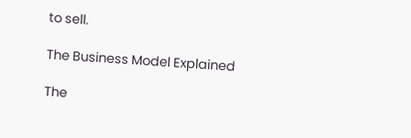to sell.

The Business Model Explained

The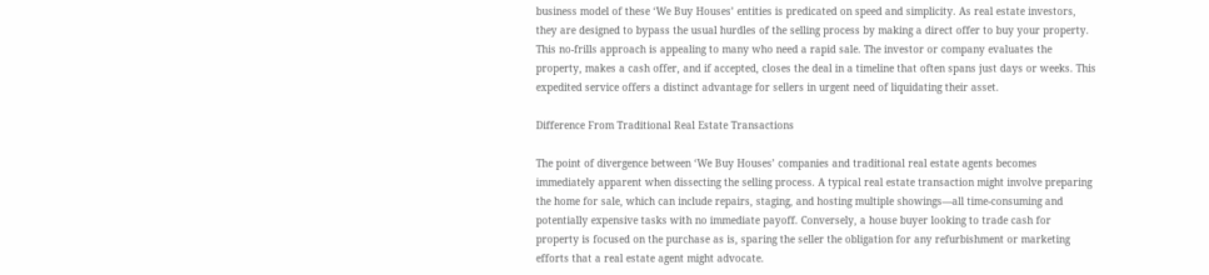business model of these ‘We Buy Houses’ entities is predicated on speed and simplicity. As real estate investors, they are designed to bypass the usual hurdles of the selling process by making a direct offer to buy your property. This no-frills approach is appealing to many who need a rapid sale. The investor or company evaluates the property, makes a cash offer, and if accepted, closes the deal in a timeline that often spans just days or weeks. This expedited service offers a distinct advantage for sellers in urgent need of liquidating their asset.

Difference From Traditional Real Estate Transactions

The point of divergence between ‘We Buy Houses’ companies and traditional real estate agents becomes immediately apparent when dissecting the selling process. A typical real estate transaction might involve preparing the home for sale, which can include repairs, staging, and hosting multiple showings—all time-consuming and potentially expensive tasks with no immediate payoff. Conversely, a house buyer looking to trade cash for property is focused on the purchase as is, sparing the seller the obligation for any refurbishment or marketing efforts that a real estate agent might advocate.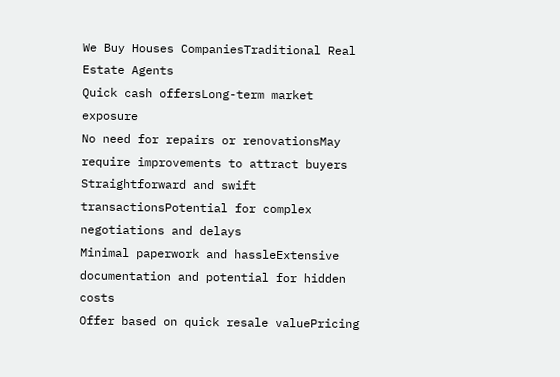We Buy Houses CompaniesTraditional Real Estate Agents
Quick cash offersLong-term market exposure
No need for repairs or renovationsMay require improvements to attract buyers
Straightforward and swift transactionsPotential for complex negotiations and delays
Minimal paperwork and hassleExtensive documentation and potential for hidden costs
Offer based on quick resale valuePricing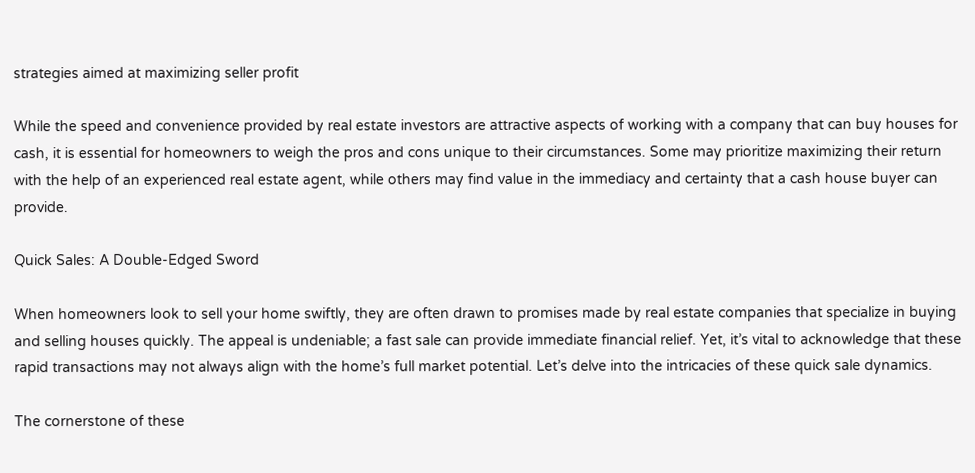strategies aimed at maximizing seller profit

While the speed and convenience provided by real estate investors are attractive aspects of working with a company that can buy houses for cash, it is essential for homeowners to weigh the pros and cons unique to their circumstances. Some may prioritize maximizing their return with the help of an experienced real estate agent, while others may find value in the immediacy and certainty that a cash house buyer can provide.

Quick Sales: A Double-Edged Sword

When homeowners look to sell your home swiftly, they are often drawn to promises made by real estate companies that specialize in buying and selling houses quickly. The appeal is undeniable; a fast sale can provide immediate financial relief. Yet, it’s vital to acknowledge that these rapid transactions may not always align with the home’s full market potential. Let’s delve into the intricacies of these quick sale dynamics.

The cornerstone of these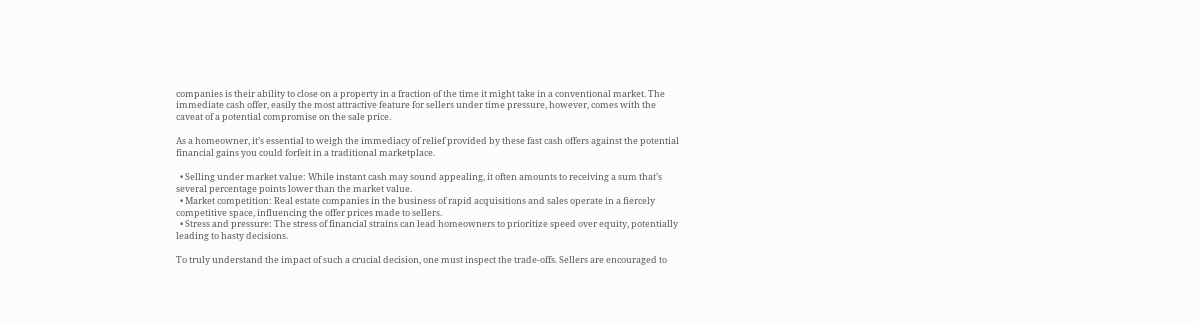companies is their ability to close on a property in a fraction of the time it might take in a conventional market. The immediate cash offer, easily the most attractive feature for sellers under time pressure, however, comes with the caveat of a potential compromise on the sale price.

As a homeowner, it’s essential to weigh the immediacy of relief provided by these fast cash offers against the potential financial gains you could forfeit in a traditional marketplace.

  • Selling under market value: While instant cash may sound appealing, it often amounts to receiving a sum that’s several percentage points lower than the market value.
  • Market competition: Real estate companies in the business of rapid acquisitions and sales operate in a fiercely competitive space, influencing the offer prices made to sellers.
  • Stress and pressure: The stress of financial strains can lead homeowners to prioritize speed over equity, potentially leading to hasty decisions.

To truly understand the impact of such a crucial decision, one must inspect the trade-offs. Sellers are encouraged to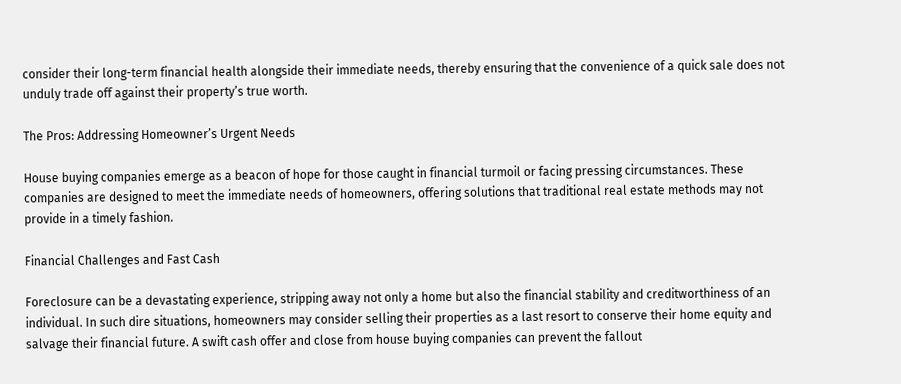consider their long-term financial health alongside their immediate needs, thereby ensuring that the convenience of a quick sale does not unduly trade off against their property’s true worth.

The Pros: Addressing Homeowner’s Urgent Needs

House buying companies emerge as a beacon of hope for those caught in financial turmoil or facing pressing circumstances. These companies are designed to meet the immediate needs of homeowners, offering solutions that traditional real estate methods may not provide in a timely fashion.

Financial Challenges and Fast Cash

Foreclosure can be a devastating experience, stripping away not only a home but also the financial stability and creditworthiness of an individual. In such dire situations, homeowners may consider selling their properties as a last resort to conserve their home equity and salvage their financial future. A swift cash offer and close from house buying companies can prevent the fallout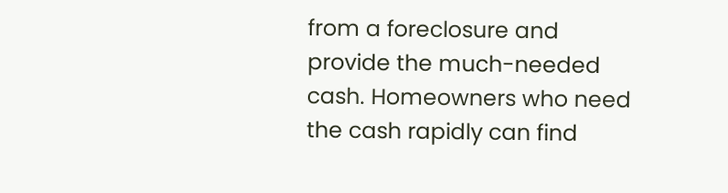from a foreclosure and provide the much-needed cash. Homeowners who need the cash rapidly can find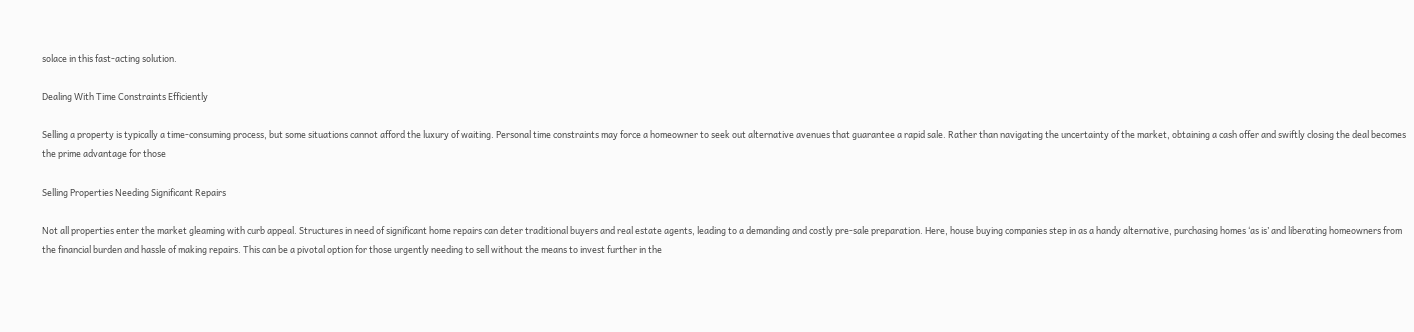solace in this fast-acting solution.

Dealing With Time Constraints Efficiently

Selling a property is typically a time-consuming process, but some situations cannot afford the luxury of waiting. Personal time constraints may force a homeowner to seek out alternative avenues that guarantee a rapid sale. Rather than navigating the uncertainty of the market, obtaining a cash offer and swiftly closing the deal becomes the prime advantage for those

Selling Properties Needing Significant Repairs

Not all properties enter the market gleaming with curb appeal. Structures in need of significant home repairs can deter traditional buyers and real estate agents, leading to a demanding and costly pre-sale preparation. Here, house buying companies step in as a handy alternative, purchasing homes ‘as is’ and liberating homeowners from the financial burden and hassle of making repairs. This can be a pivotal option for those urgently needing to sell without the means to invest further in the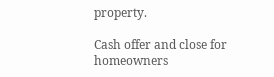property.

Cash offer and close for homeowners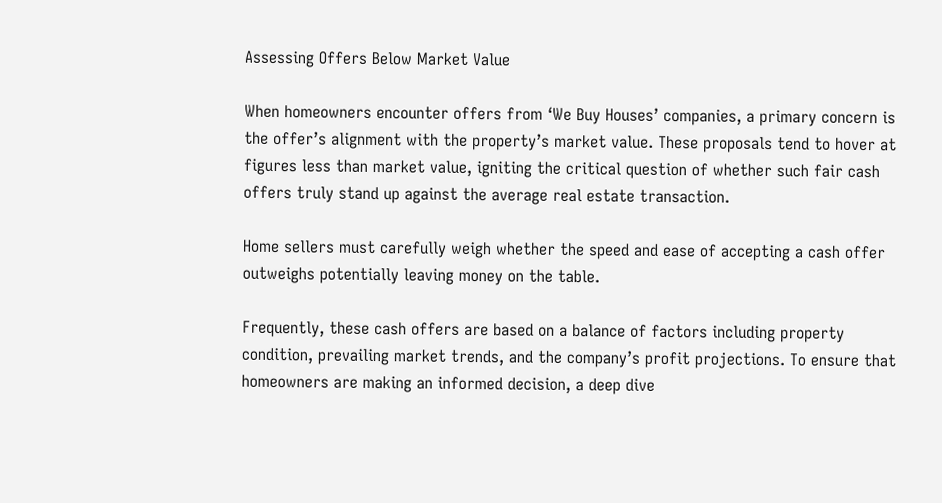Assessing Offers Below Market Value

When homeowners encounter offers from ‘We Buy Houses’ companies, a primary concern is the offer’s alignment with the property’s market value. These proposals tend to hover at figures less than market value, igniting the critical question of whether such fair cash offers truly stand up against the average real estate transaction.

Home sellers must carefully weigh whether the speed and ease of accepting a cash offer outweighs potentially leaving money on the table.

Frequently, these cash offers are based on a balance of factors including property condition, prevailing market trends, and the company’s profit projections. To ensure that homeowners are making an informed decision, a deep dive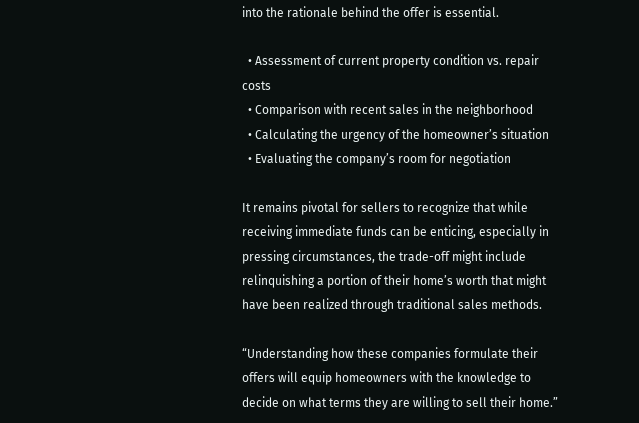into the rationale behind the offer is essential.

  • Assessment of current property condition vs. repair costs
  • Comparison with recent sales in the neighborhood
  • Calculating the urgency of the homeowner’s situation
  • Evaluating the company’s room for negotiation

It remains pivotal for sellers to recognize that while receiving immediate funds can be enticing, especially in pressing circumstances, the trade-off might include relinquishing a portion of their home’s worth that might have been realized through traditional sales methods.

“Understanding how these companies formulate their offers will equip homeowners with the knowledge to decide on what terms they are willing to sell their home.”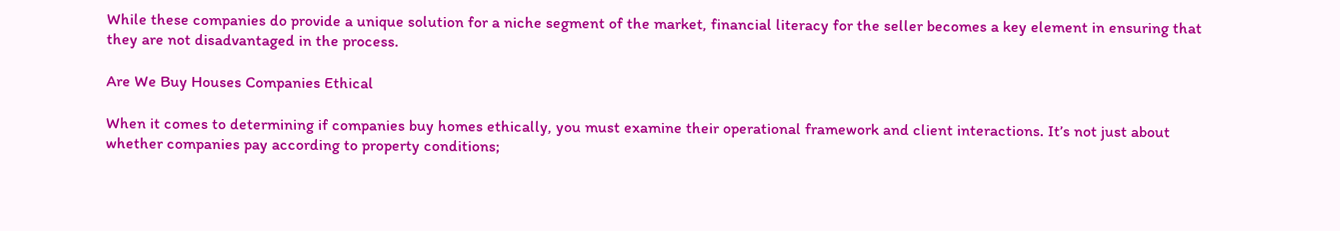While these companies do provide a unique solution for a niche segment of the market, financial literacy for the seller becomes a key element in ensuring that they are not disadvantaged in the process.

Are We Buy Houses Companies Ethical

When it comes to determining if companies buy homes ethically, you must examine their operational framework and client interactions. It’s not just about whether companies pay according to property conditions;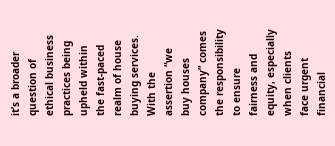it’s a broader question of ethical business practices being upheld within the fast-paced realm of house buying services. With the assertion “we buy houses company” comes the responsibility to ensure fairness and equity, especially when clients face urgent financial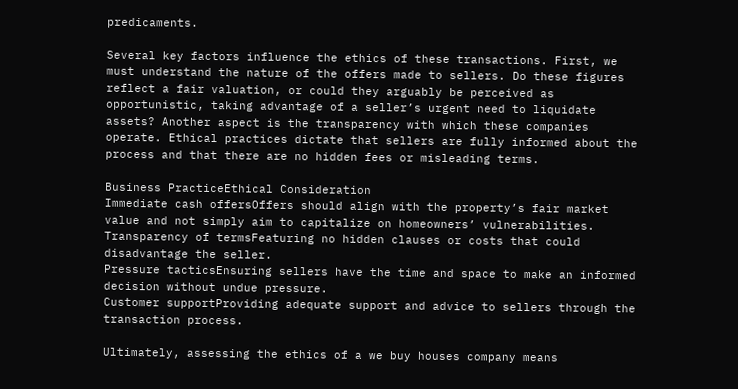predicaments.

Several key factors influence the ethics of these transactions. First, we must understand the nature of the offers made to sellers. Do these figures reflect a fair valuation, or could they arguably be perceived as opportunistic, taking advantage of a seller’s urgent need to liquidate assets? Another aspect is the transparency with which these companies operate. Ethical practices dictate that sellers are fully informed about the process and that there are no hidden fees or misleading terms.

Business PracticeEthical Consideration
Immediate cash offersOffers should align with the property’s fair market value and not simply aim to capitalize on homeowners’ vulnerabilities.
Transparency of termsFeaturing no hidden clauses or costs that could disadvantage the seller.
Pressure tacticsEnsuring sellers have the time and space to make an informed decision without undue pressure.
Customer supportProviding adequate support and advice to sellers through the transaction process.

Ultimately, assessing the ethics of a we buy houses company means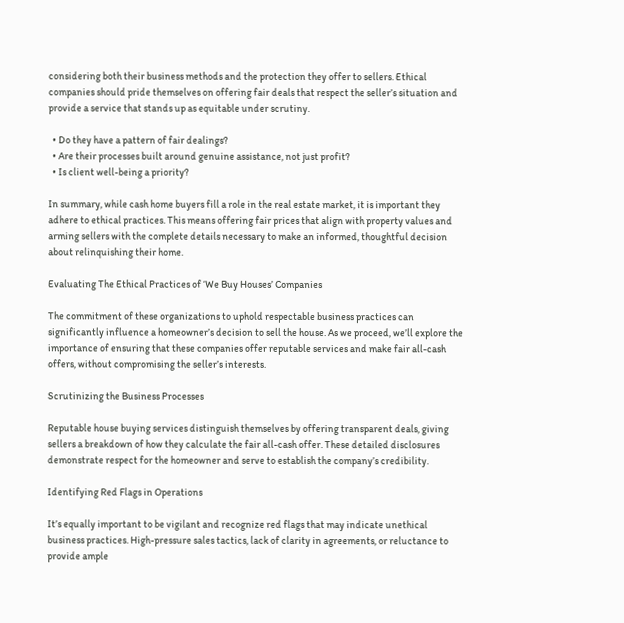considering both their business methods and the protection they offer to sellers. Ethical companies should pride themselves on offering fair deals that respect the seller’s situation and provide a service that stands up as equitable under scrutiny.

  • Do they have a pattern of fair dealings?
  • Are their processes built around genuine assistance, not just profit?
  • Is client well-being a priority?

In summary, while cash home buyers fill a role in the real estate market, it is important they adhere to ethical practices. This means offering fair prices that align with property values and arming sellers with the complete details necessary to make an informed, thoughtful decision about relinquishing their home.

Evaluating The Ethical Practices of ‘We Buy Houses’ Companies

The commitment of these organizations to uphold respectable business practices can significantly influence a homeowner’s decision to sell the house. As we proceed, we’ll explore the importance of ensuring that these companies offer reputable services and make fair all-cash offers, without compromising the seller’s interests.

Scrutinizing the Business Processes

Reputable house buying services distinguish themselves by offering transparent deals, giving sellers a breakdown of how they calculate the fair all-cash offer. These detailed disclosures demonstrate respect for the homeowner and serve to establish the company’s credibility.

Identifying Red Flags in Operations

It’s equally important to be vigilant and recognize red flags that may indicate unethical business practices. High-pressure sales tactics, lack of clarity in agreements, or reluctance to provide ample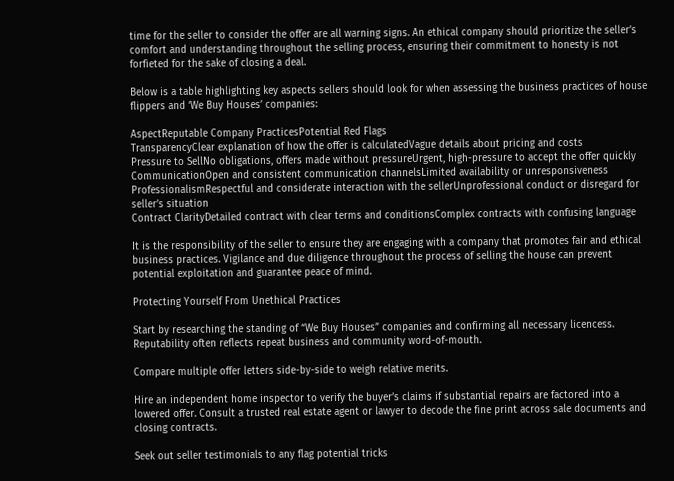time for the seller to consider the offer are all warning signs. An ethical company should prioritize the seller’s comfort and understanding throughout the selling process, ensuring their commitment to honesty is not forfieted for the sake of closing a deal.

Below is a table highlighting key aspects sellers should look for when assessing the business practices of house flippers and ‘We Buy Houses’ companies:

AspectReputable Company PracticesPotential Red Flags
TransparencyClear explanation of how the offer is calculatedVague details about pricing and costs
Pressure to SellNo obligations, offers made without pressureUrgent, high-pressure to accept the offer quickly
CommunicationOpen and consistent communication channelsLimited availability or unresponsiveness
ProfessionalismRespectful and considerate interaction with the sellerUnprofessional conduct or disregard for seller’s situation
Contract ClarityDetailed contract with clear terms and conditionsComplex contracts with confusing language

It is the responsibility of the seller to ensure they are engaging with a company that promotes fair and ethical business practices. Vigilance and due diligence throughout the process of selling the house can prevent potential exploitation and guarantee peace of mind.

Protecting Yourself From Unethical Practices

Start by researching the standing of “We Buy Houses” companies and confirming all necessary licencess. Reputability often reflects repeat business and community word-of-mouth.

Compare multiple offer letters side-by-side to weigh relative merits.

Hire an independent home inspector to verify the buyer’s claims if substantial repairs are factored into a lowered offer. Consult a trusted real estate agent or lawyer to decode the fine print across sale documents and closing contracts.

Seek out seller testimonials to any flag potential tricks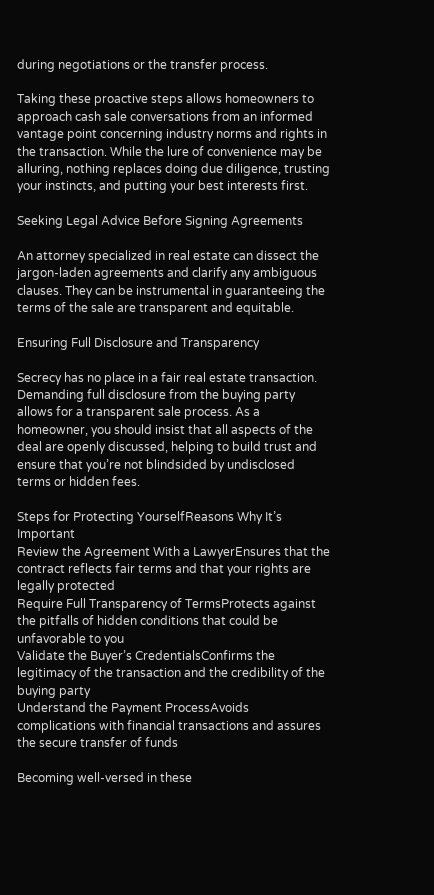during negotiations or the transfer process.

Taking these proactive steps allows homeowners to approach cash sale conversations from an informed vantage point concerning industry norms and rights in the transaction. While the lure of convenience may be alluring, nothing replaces doing due diligence, trusting your instincts, and putting your best interests first.

Seeking Legal Advice Before Signing Agreements

An attorney specialized in real estate can dissect the jargon-laden agreements and clarify any ambiguous clauses. They can be instrumental in guaranteeing the terms of the sale are transparent and equitable.

Ensuring Full Disclosure and Transparency

Secrecy has no place in a fair real estate transaction. Demanding full disclosure from the buying party allows for a transparent sale process. As a homeowner, you should insist that all aspects of the deal are openly discussed, helping to build trust and ensure that you’re not blindsided by undisclosed terms or hidden fees.

Steps for Protecting YourselfReasons Why It’s Important
Review the Agreement With a LawyerEnsures that the contract reflects fair terms and that your rights are legally protected
Require Full Transparency of TermsProtects against the pitfalls of hidden conditions that could be unfavorable to you
Validate the Buyer’s CredentialsConfirms the legitimacy of the transaction and the credibility of the buying party
Understand the Payment ProcessAvoids complications with financial transactions and assures the secure transfer of funds

Becoming well-versed in these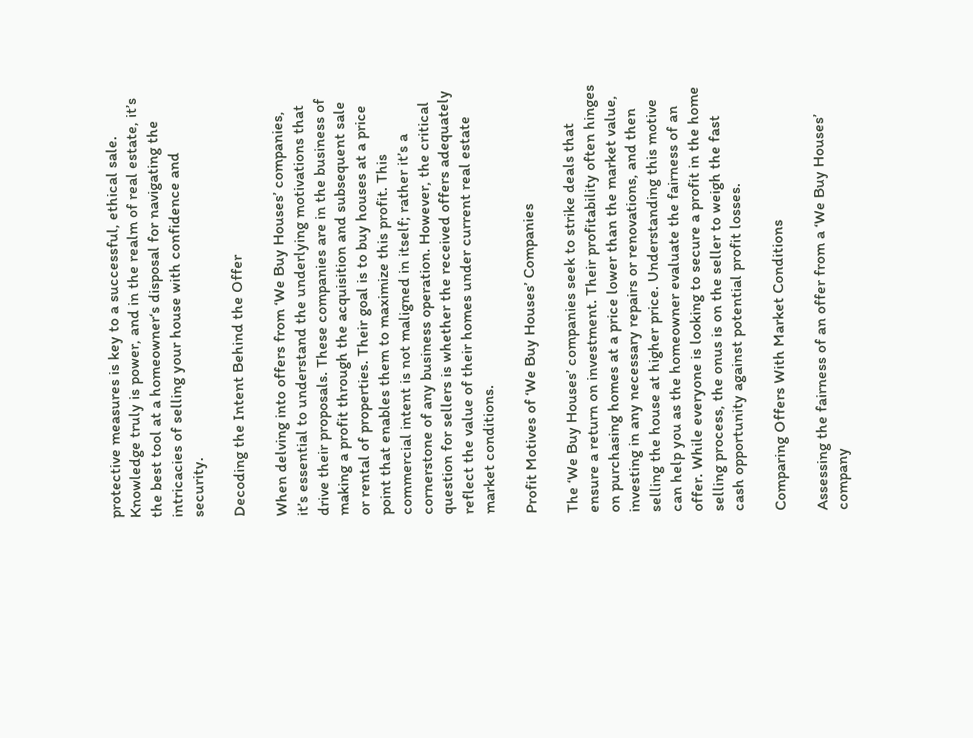protective measures is key to a successful, ethical sale. Knowledge truly is power, and in the realm of real estate, it’s the best tool at a homeowner‘s disposal for navigating the intricacies of selling your house with confidence and security.

Decoding the Intent Behind the Offer

When delving into offers from ‘We Buy Houses’ companies, it’s essential to understand the underlying motivations that drive their proposals. These companies are in the business of making a profit through the acquisition and subsequent sale or rental of properties. Their goal is to buy houses at a price point that enables them to maximize this profit. This commercial intent is not maligned in itself; rather it’s a cornerstone of any business operation. However, the critical question for sellers is whether the received offers adequately reflect the value of their homes under current real estate market conditions.

Profit Motives of ‘We Buy Houses’ Companies

The ‘We Buy Houses’ companies seek to strike deals that ensure a return on investment. Their profitability often hinges on purchasing homes at a price lower than the market value, investing in any necessary repairs or renovations, and then selling the house at higher price. Understanding this motive can help you as the homeowner evaluate the fairness of an offer. While everyone is looking to secure a profit in the home selling process, the onus is on the seller to weigh the fast cash opportunity against potential profit losses.

Comparing Offers With Market Conditions

Assessing the fairness of an offer from a ‘We Buy Houses’ company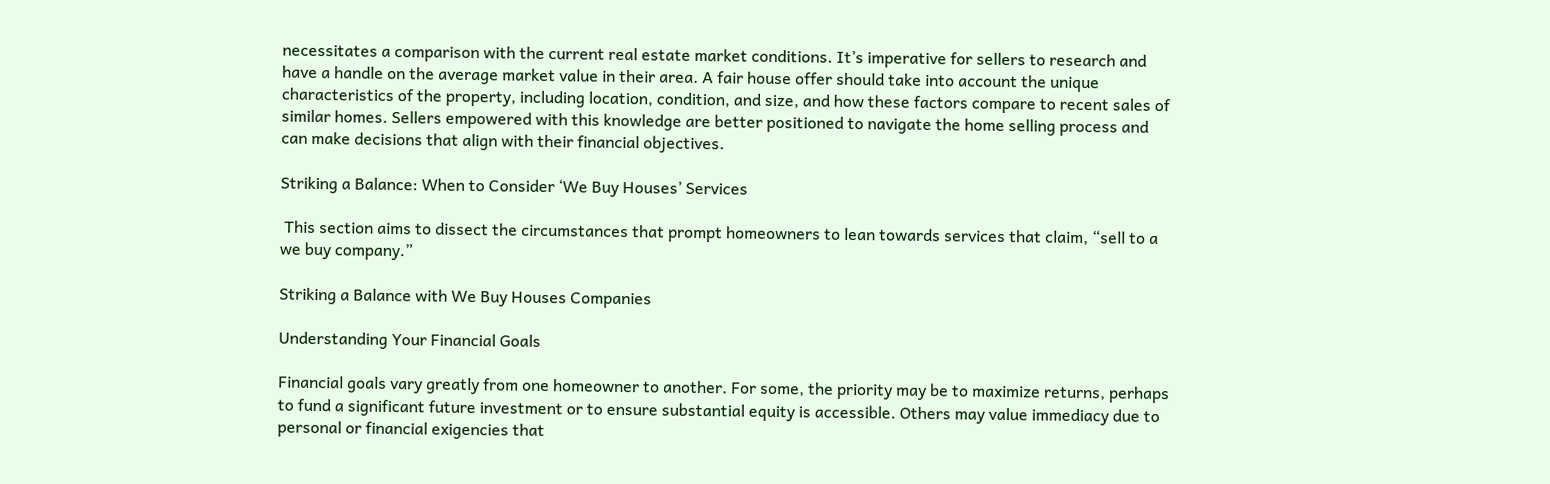necessitates a comparison with the current real estate market conditions. It’s imperative for sellers to research and have a handle on the average market value in their area. A fair house offer should take into account the unique characteristics of the property, including location, condition, and size, and how these factors compare to recent sales of similar homes. Sellers empowered with this knowledge are better positioned to navigate the home selling process and can make decisions that align with their financial objectives.

Striking a Balance: When to Consider ‘We Buy Houses’ Services

 This section aims to dissect the circumstances that prompt homeowners to lean towards services that claim, “sell to a we buy company.”

Striking a Balance with We Buy Houses Companies

Understanding Your Financial Goals

Financial goals vary greatly from one homeowner to another. For some, the priority may be to maximize returns, perhaps to fund a significant future investment or to ensure substantial equity is accessible. Others may value immediacy due to personal or financial exigencies that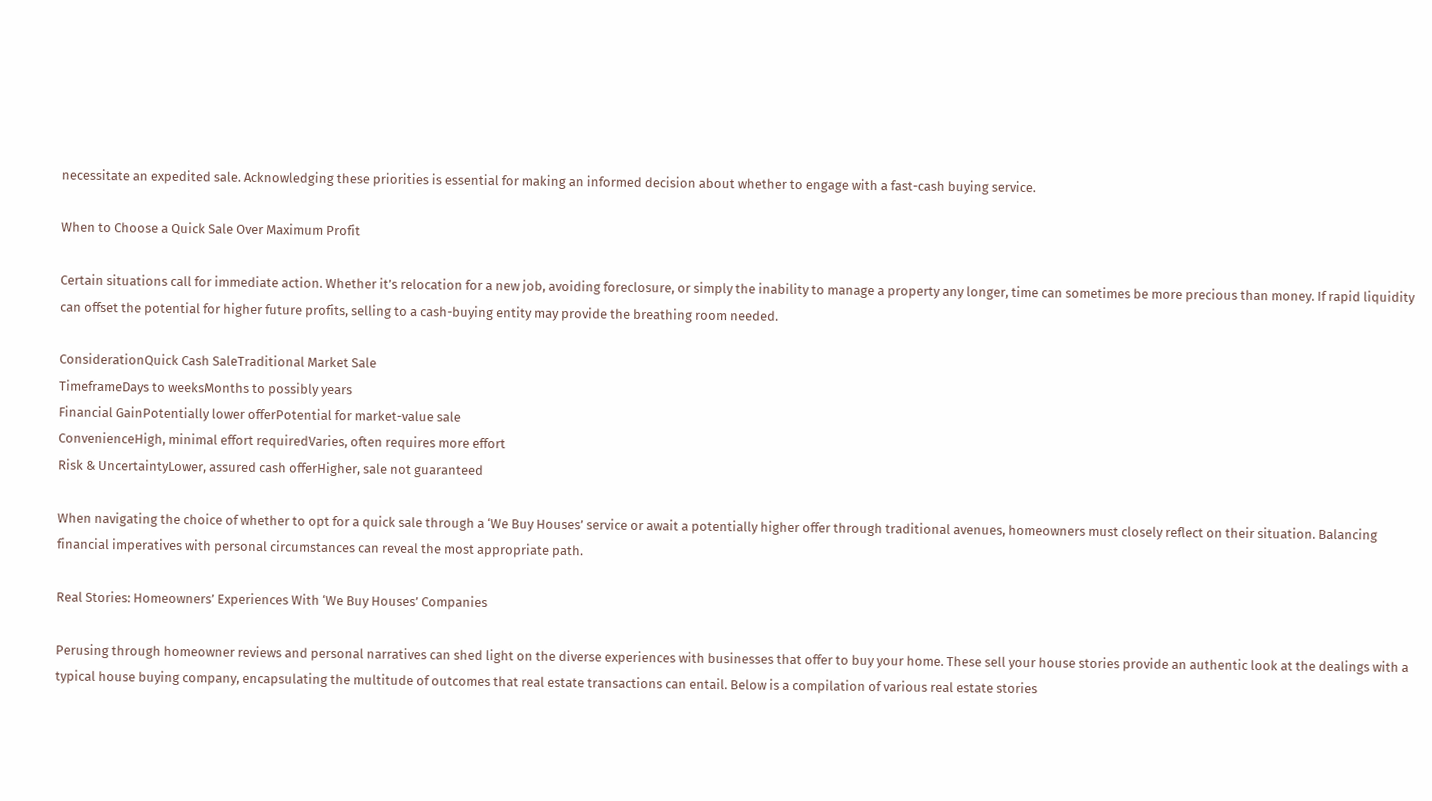necessitate an expedited sale. Acknowledging these priorities is essential for making an informed decision about whether to engage with a fast-cash buying service.

When to Choose a Quick Sale Over Maximum Profit

Certain situations call for immediate action. Whether it’s relocation for a new job, avoiding foreclosure, or simply the inability to manage a property any longer, time can sometimes be more precious than money. If rapid liquidity can offset the potential for higher future profits, selling to a cash-buying entity may provide the breathing room needed.

ConsiderationQuick Cash SaleTraditional Market Sale
TimeframeDays to weeksMonths to possibly years
Financial GainPotentially lower offerPotential for market-value sale
ConvenienceHigh, minimal effort requiredVaries, often requires more effort
Risk & UncertaintyLower, assured cash offerHigher, sale not guaranteed

When navigating the choice of whether to opt for a quick sale through a ‘We Buy Houses’ service or await a potentially higher offer through traditional avenues, homeowners must closely reflect on their situation. Balancing financial imperatives with personal circumstances can reveal the most appropriate path.

Real Stories: Homeowners’ Experiences With ‘We Buy Houses’ Companies

Perusing through homeowner reviews and personal narratives can shed light on the diverse experiences with businesses that offer to buy your home. These sell your house stories provide an authentic look at the dealings with a typical house buying company, encapsulating the multitude of outcomes that real estate transactions can entail. Below is a compilation of various real estate stories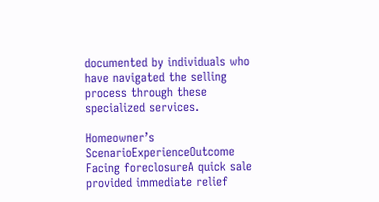documented by individuals who have navigated the selling process through these specialized services.

Homeowner’s ScenarioExperienceOutcome
Facing foreclosureA quick sale provided immediate relief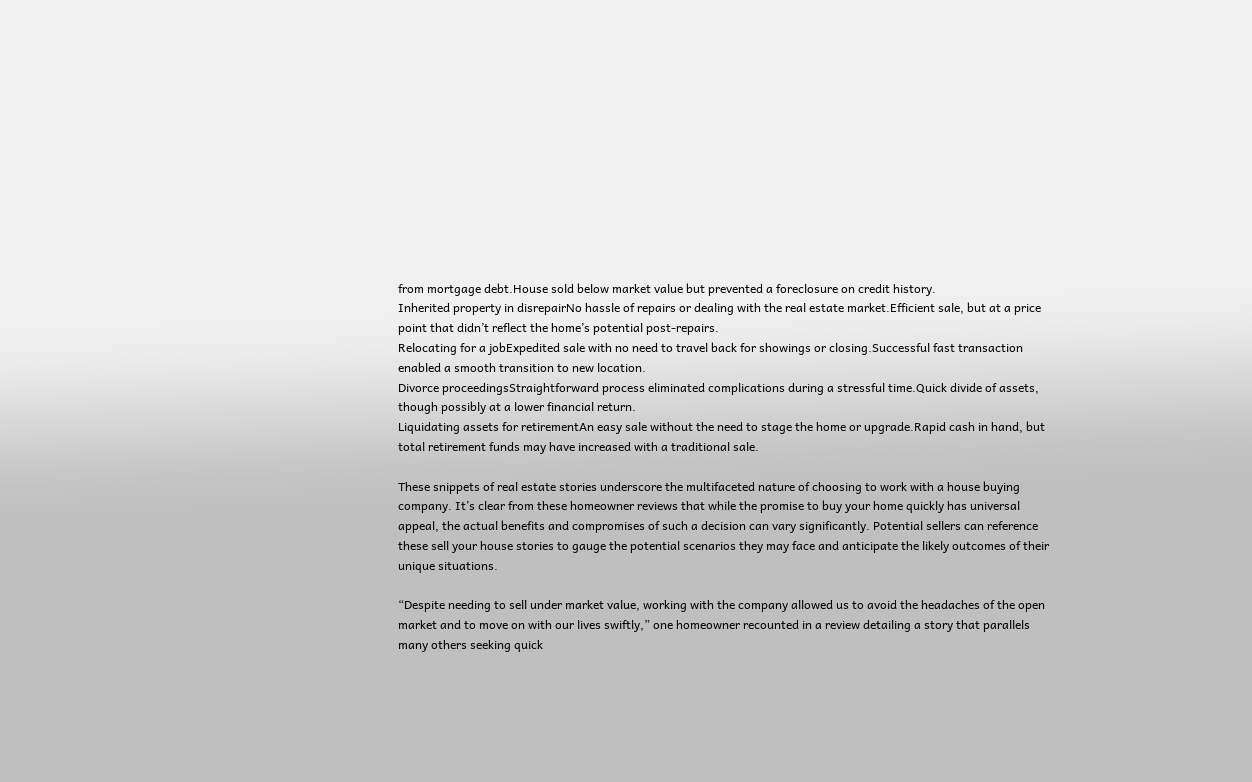from mortgage debt.House sold below market value but prevented a foreclosure on credit history.
Inherited property in disrepairNo hassle of repairs or dealing with the real estate market.Efficient sale, but at a price point that didn’t reflect the home’s potential post-repairs.
Relocating for a jobExpedited sale with no need to travel back for showings or closing.Successful fast transaction enabled a smooth transition to new location.
Divorce proceedingsStraightforward process eliminated complications during a stressful time.Quick divide of assets, though possibly at a lower financial return.
Liquidating assets for retirementAn easy sale without the need to stage the home or upgrade.Rapid cash in hand, but total retirement funds may have increased with a traditional sale.

These snippets of real estate stories underscore the multifaceted nature of choosing to work with a house buying company. It’s clear from these homeowner reviews that while the promise to buy your home quickly has universal appeal, the actual benefits and compromises of such a decision can vary significantly. Potential sellers can reference these sell your house stories to gauge the potential scenarios they may face and anticipate the likely outcomes of their unique situations.

“Despite needing to sell under market value, working with the company allowed us to avoid the headaches of the open market and to move on with our lives swiftly,” one homeowner recounted in a review detailing a story that parallels many others seeking quick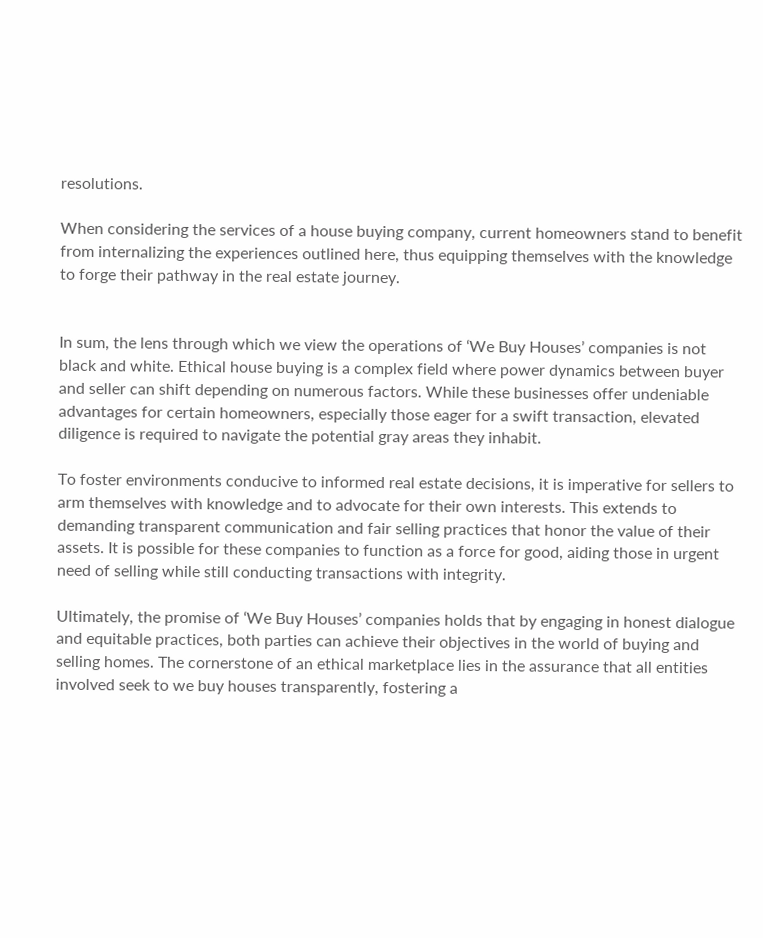resolutions.

When considering the services of a house buying company, current homeowners stand to benefit from internalizing the experiences outlined here, thus equipping themselves with the knowledge to forge their pathway in the real estate journey.


In sum, the lens through which we view the operations of ‘We Buy Houses’ companies is not black and white. Ethical house buying is a complex field where power dynamics between buyer and seller can shift depending on numerous factors. While these businesses offer undeniable advantages for certain homeowners, especially those eager for a swift transaction, elevated diligence is required to navigate the potential gray areas they inhabit.

To foster environments conducive to informed real estate decisions, it is imperative for sellers to arm themselves with knowledge and to advocate for their own interests. This extends to demanding transparent communication and fair selling practices that honor the value of their assets. It is possible for these companies to function as a force for good, aiding those in urgent need of selling while still conducting transactions with integrity.

Ultimately, the promise of ‘We Buy Houses’ companies holds that by engaging in honest dialogue and equitable practices, both parties can achieve their objectives in the world of buying and selling homes. The cornerstone of an ethical marketplace lies in the assurance that all entities involved seek to we buy houses transparently, fostering a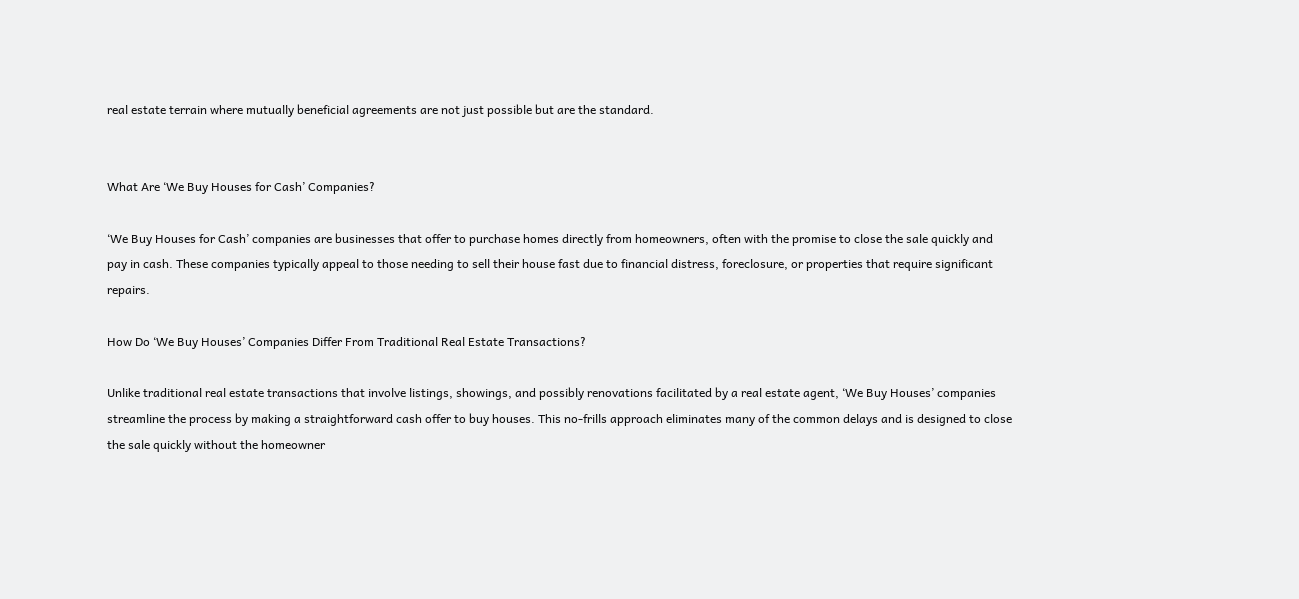real estate terrain where mutually beneficial agreements are not just possible but are the standard.


What Are ‘We Buy Houses for Cash’ Companies?

‘We Buy Houses for Cash’ companies are businesses that offer to purchase homes directly from homeowners, often with the promise to close the sale quickly and pay in cash. These companies typically appeal to those needing to sell their house fast due to financial distress, foreclosure, or properties that require significant repairs.

How Do ‘We Buy Houses’ Companies Differ From Traditional Real Estate Transactions?

Unlike traditional real estate transactions that involve listings, showings, and possibly renovations facilitated by a real estate agent, ‘We Buy Houses’ companies streamline the process by making a straightforward cash offer to buy houses. This no-frills approach eliminates many of the common delays and is designed to close the sale quickly without the homeowner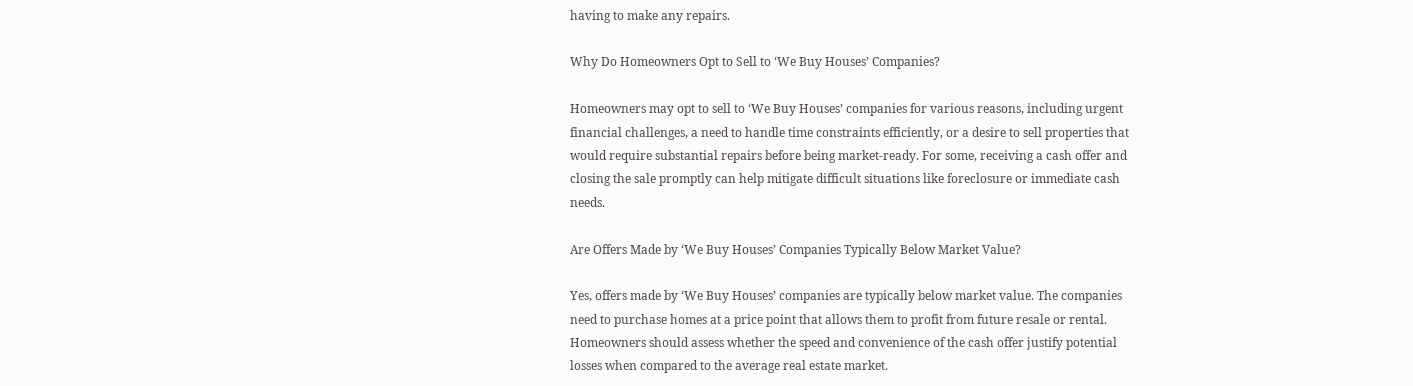having to make any repairs.

Why Do Homeowners Opt to Sell to ‘We Buy Houses’ Companies?

Homeowners may opt to sell to ‘We Buy Houses’ companies for various reasons, including urgent financial challenges, a need to handle time constraints efficiently, or a desire to sell properties that would require substantial repairs before being market-ready. For some, receiving a cash offer and closing the sale promptly can help mitigate difficult situations like foreclosure or immediate cash needs.

Are Offers Made by ‘We Buy Houses’ Companies Typically Below Market Value?

Yes, offers made by ‘We Buy Houses’ companies are typically below market value. The companies need to purchase homes at a price point that allows them to profit from future resale or rental. Homeowners should assess whether the speed and convenience of the cash offer justify potential losses when compared to the average real estate market.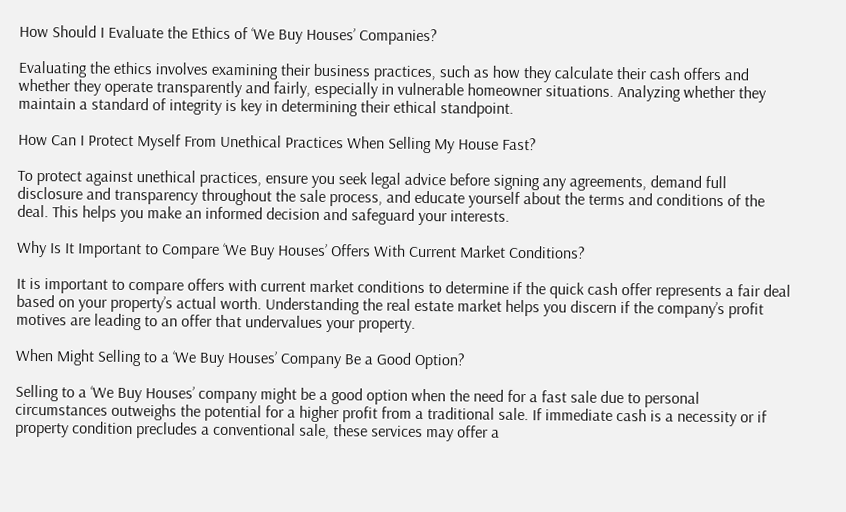How Should I Evaluate the Ethics of ‘We Buy Houses’ Companies?

Evaluating the ethics involves examining their business practices, such as how they calculate their cash offers and whether they operate transparently and fairly, especially in vulnerable homeowner situations. Analyzing whether they maintain a standard of integrity is key in determining their ethical standpoint.

How Can I Protect Myself From Unethical Practices When Selling My House Fast?

To protect against unethical practices, ensure you seek legal advice before signing any agreements, demand full disclosure and transparency throughout the sale process, and educate yourself about the terms and conditions of the deal. This helps you make an informed decision and safeguard your interests.

Why Is It Important to Compare ‘We Buy Houses’ Offers With Current Market Conditions?

It is important to compare offers with current market conditions to determine if the quick cash offer represents a fair deal based on your property’s actual worth. Understanding the real estate market helps you discern if the company’s profit motives are leading to an offer that undervalues your property.

When Might Selling to a ‘We Buy Houses’ Company Be a Good Option?

Selling to a ‘We Buy Houses’ company might be a good option when the need for a fast sale due to personal circumstances outweighs the potential for a higher profit from a traditional sale. If immediate cash is a necessity or if property condition precludes a conventional sale, these services may offer a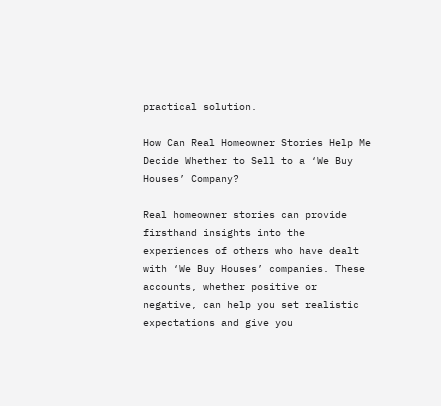practical solution.

How Can Real Homeowner Stories Help Me Decide Whether to Sell to a ‘We Buy Houses’ Company?

Real homeowner stories can provide firsthand insights into the experiences of others who have dealt with ‘We Buy Houses’ companies. These accounts, whether positive or negative, can help you set realistic expectations and give you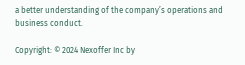a better understanding of the company’s operations and business conduct.

Copyright: © 2024 Nexoffer Inc by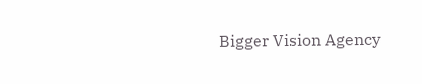Bigger Vision Agency